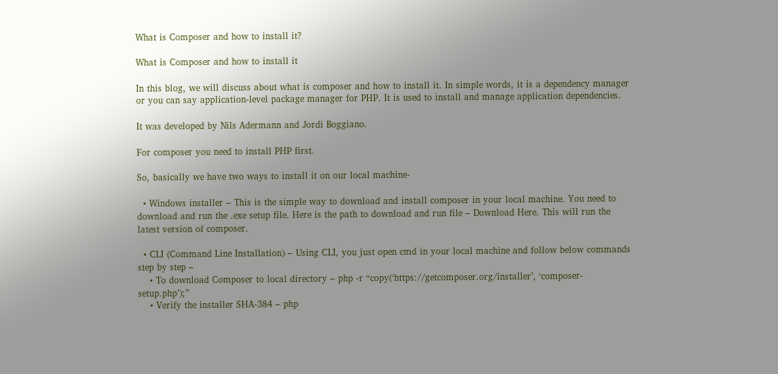What is Composer and how to install it?

What is Composer and how to install it

In this blog, we will discuss about what is composer and how to install it. In simple words, it is a dependency manager or you can say application-level package manager for PHP. It is used to install and manage application dependencies.

It was developed by Nils Adermann and Jordi Boggiano.

For composer you need to install PHP first.

So, basically we have two ways to install it on our local machine-

  • Windows installer – This is the simple way to download and install composer in your local machine. You need to download and run the .exe setup file. Here is the path to download and run file – Download Here. This will run the latest version of composer.

  • CLI (Command Line Installation) – Using CLI, you just open cmd in your local machine and follow below commands step by step –
    • To download Composer to local directory – php -r “copy(‘https://getcomposer.org/installer’, ‘composer-setup.php’);”
    • Verify the installer SHA-384 – php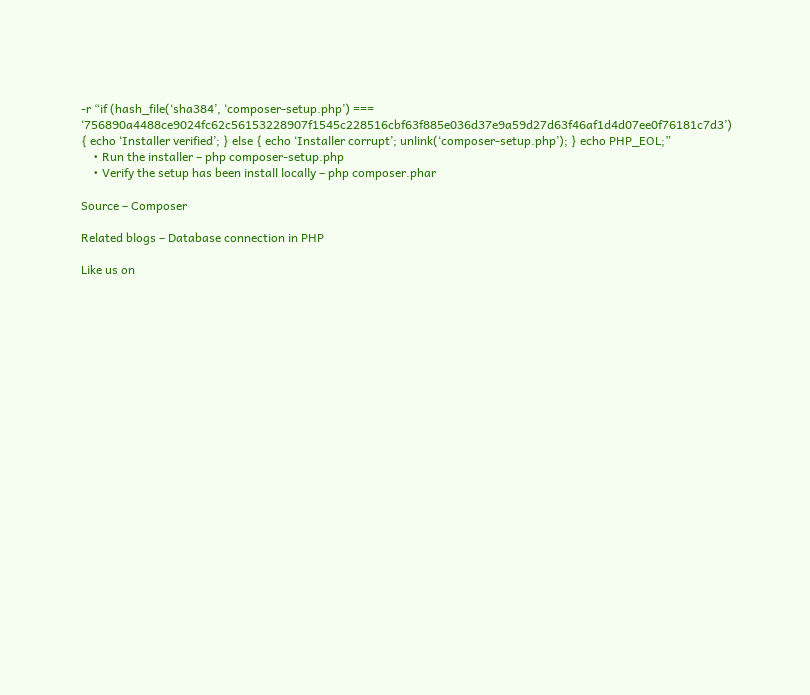-r “if (hash_file(‘sha384’, ‘composer-setup.php’) === ‘756890a4488ce9024fc62c56153228907f1545c228516cbf63f885e036d37e9a59d27d63f46af1d4d07ee0f76181c7d3’) { echo ‘Installer verified’; } else { echo ‘Installer corrupt’; unlink(‘composer-setup.php’); } echo PHP_EOL;”
    • Run the installer – php composer-setup.php
    • Verify the setup has been install locally – php composer.phar

Source – Composer

Related blogs – Database connection in PHP

Like us on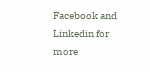Facebook and Linkedin for more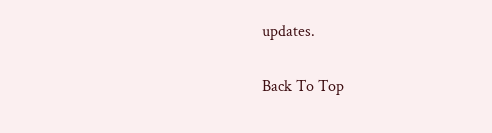updates.

Back To Top